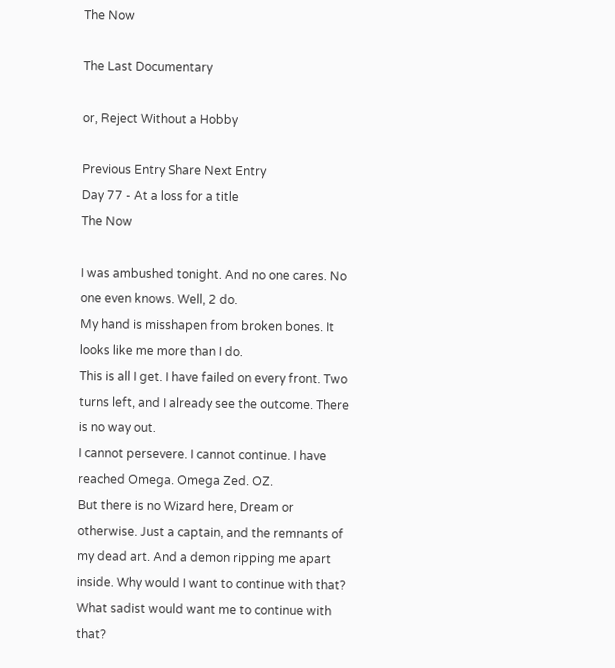The Now

The Last Documentary

or, Reject Without a Hobby

Previous Entry Share Next Entry
Day 77 - At a loss for a title
The Now

I was ambushed tonight. And no one cares. No one even knows. Well, 2 do.
My hand is misshapen from broken bones. It looks like me more than I do.
This is all I get. I have failed on every front. Two turns left, and I already see the outcome. There is no way out.
I cannot persevere. I cannot continue. I have reached Omega. Omega Zed. OZ.
But there is no Wizard here, Dream or otherwise. Just a captain, and the remnants of my dead art. And a demon ripping me apart inside. Why would I want to continue with that? What sadist would want me to continue with that?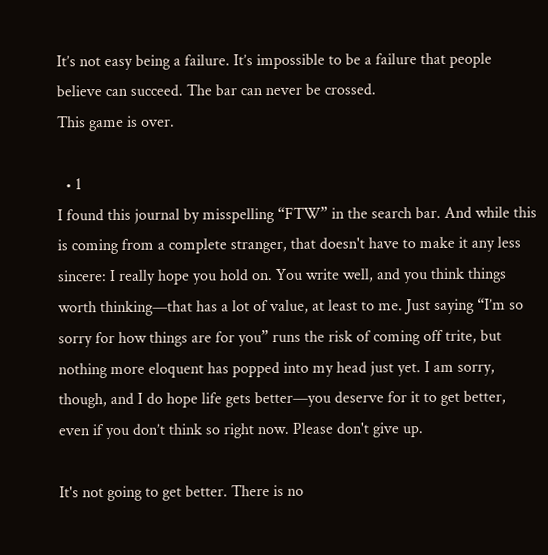It’s not easy being a failure. It’s impossible to be a failure that people believe can succeed. The bar can never be crossed.
This game is over.

  • 1
I found this journal by misspelling “FTW” in the search bar. And while this is coming from a complete stranger, that doesn't have to make it any less sincere: I really hope you hold on. You write well, and you think things worth thinking—that has a lot of value, at least to me. Just saying “I’m so sorry for how things are for you” runs the risk of coming off trite, but nothing more eloquent has popped into my head just yet. I am sorry, though, and I do hope life gets better—you deserve for it to get better, even if you don’t think so right now. Please don't give up.

It's not going to get better. There is no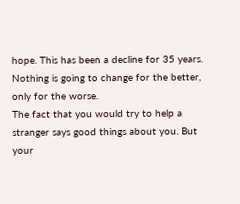hope. This has been a decline for 35 years. Nothing is going to change for the better, only for the worse.
The fact that you would try to help a stranger says good things about you. But your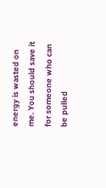energy is wasted on me. You should save it for someone who can be pulled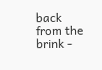back from the brink -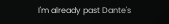I'm already past Dante's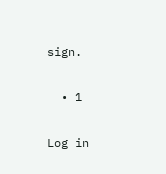sign.

  • 1

Log in